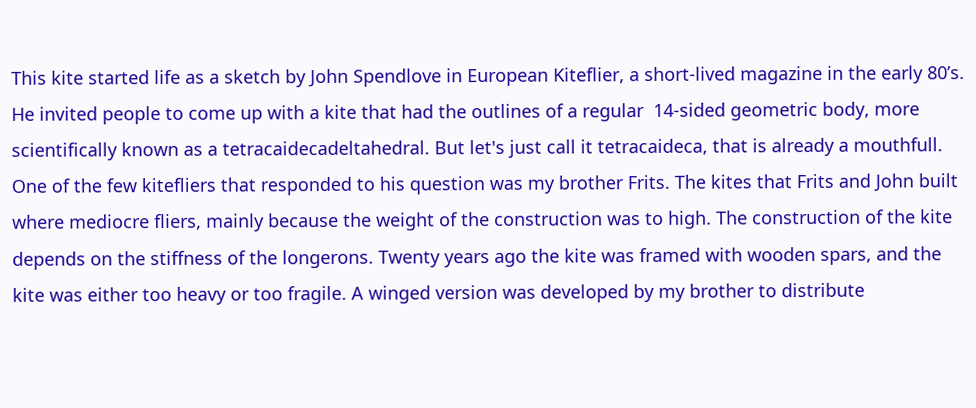This kite started life as a sketch by John Spendlove in European Kiteflier, a short-lived magazine in the early 80’s. He invited people to come up with a kite that had the outlines of a regular  14-sided geometric body, more scientifically known as a tetracaidecadeltahedral. But let's just call it tetracaideca, that is already a mouthfull. One of the few kitefliers that responded to his question was my brother Frits. The kites that Frits and John built where mediocre fliers, mainly because the weight of the construction was to high. The construction of the kite depends on the stiffness of the longerons. Twenty years ago the kite was framed with wooden spars, and the kite was either too heavy or too fragile. A winged version was developed by my brother to distribute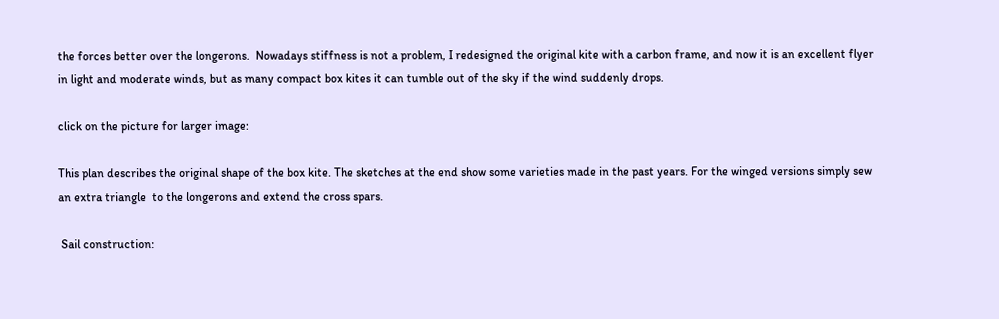the forces better over the longerons.  Nowadays stiffness is not a problem, I redesigned the original kite with a carbon frame, and now it is an excellent flyer in light and moderate winds, but as many compact box kites it can tumble out of the sky if the wind suddenly drops.

click on the picture for larger image:

This plan describes the original shape of the box kite. The sketches at the end show some varieties made in the past years. For the winged versions simply sew an extra triangle  to the longerons and extend the cross spars.

 Sail construction: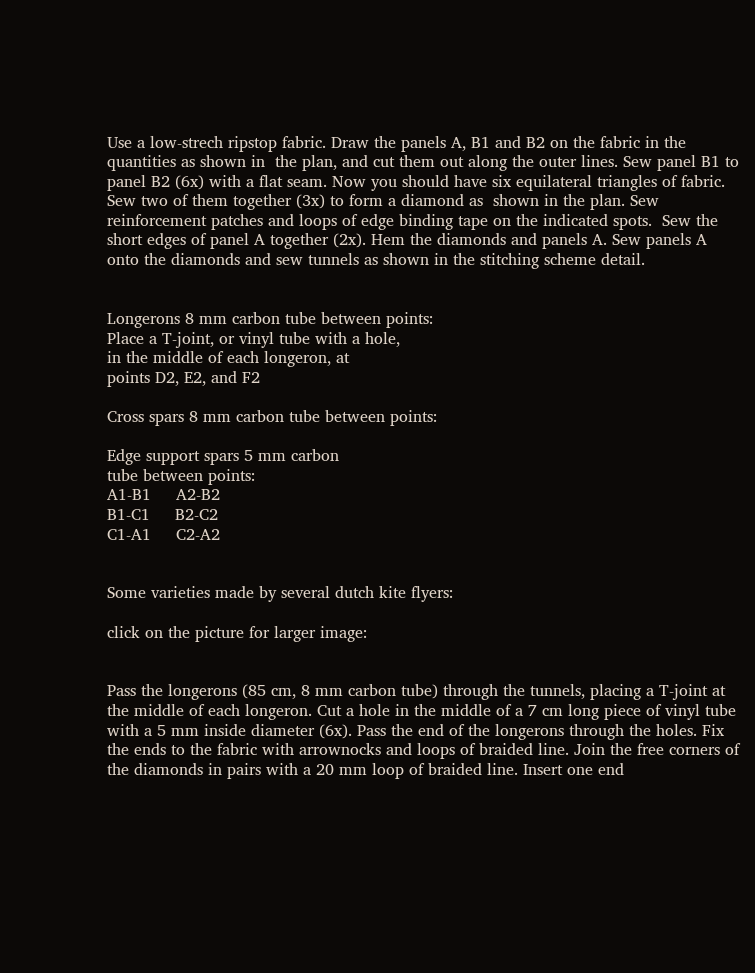Use a low-strech ripstop fabric. Draw the panels A, B1 and B2 on the fabric in the quantities as shown in  the plan, and cut them out along the outer lines. Sew panel B1 to panel B2 (6x) with a flat seam. Now you should have six equilateral triangles of fabric. Sew two of them together (3x) to form a diamond as  shown in the plan. Sew reinforcement patches and loops of edge binding tape on the indicated spots.  Sew the short edges of panel A together (2x). Hem the diamonds and panels A. Sew panels A onto the diamonds and sew tunnels as shown in the stitching scheme detail.


Longerons 8 mm carbon tube between points:
Place a T-joint, or vinyl tube with a hole,
in the middle of each longeron, at
points D2, E2, and F2

Cross spars 8 mm carbon tube between points:

Edge support spars 5 mm carbon
tube between points:
A1-B1     A2-B2
B1-C1     B2-C2
C1-A1     C2-A2


Some varieties made by several dutch kite flyers:

click on the picture for larger image:


Pass the longerons (85 cm, 8 mm carbon tube) through the tunnels, placing a T-joint at the middle of each longeron. Cut a hole in the middle of a 7 cm long piece of vinyl tube with a 5 mm inside diameter (6x). Pass the end of the longerons through the holes. Fix the ends to the fabric with arrownocks and loops of braided line. Join the free corners of the diamonds in pairs with a 20 mm loop of braided line. Insert one end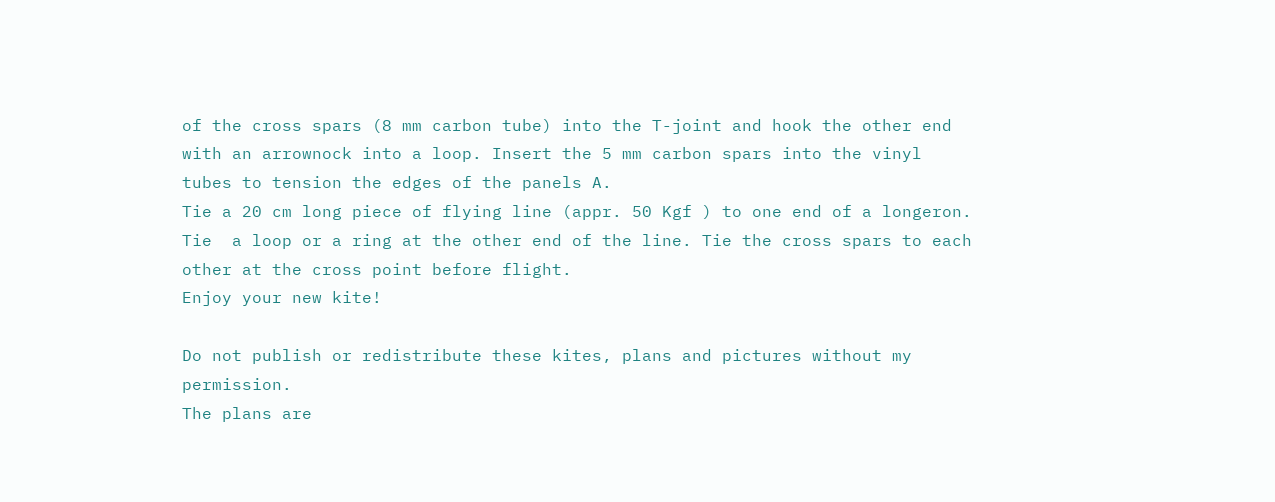of the cross spars (8 mm carbon tube) into the T-joint and hook the other end with an arrownock into a loop. Insert the 5 mm carbon spars into the vinyl tubes to tension the edges of the panels A.
Tie a 20 cm long piece of flying line (appr. 50 Kgf ) to one end of a longeron. Tie  a loop or a ring at the other end of the line. Tie the cross spars to each other at the cross point before flight.
Enjoy your new kite!

Do not publish or redistribute these kites, plans and pictures without my permission.
The plans are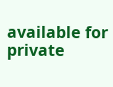available for private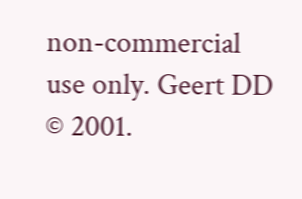non-commercial use only. Geert DD © 2001.